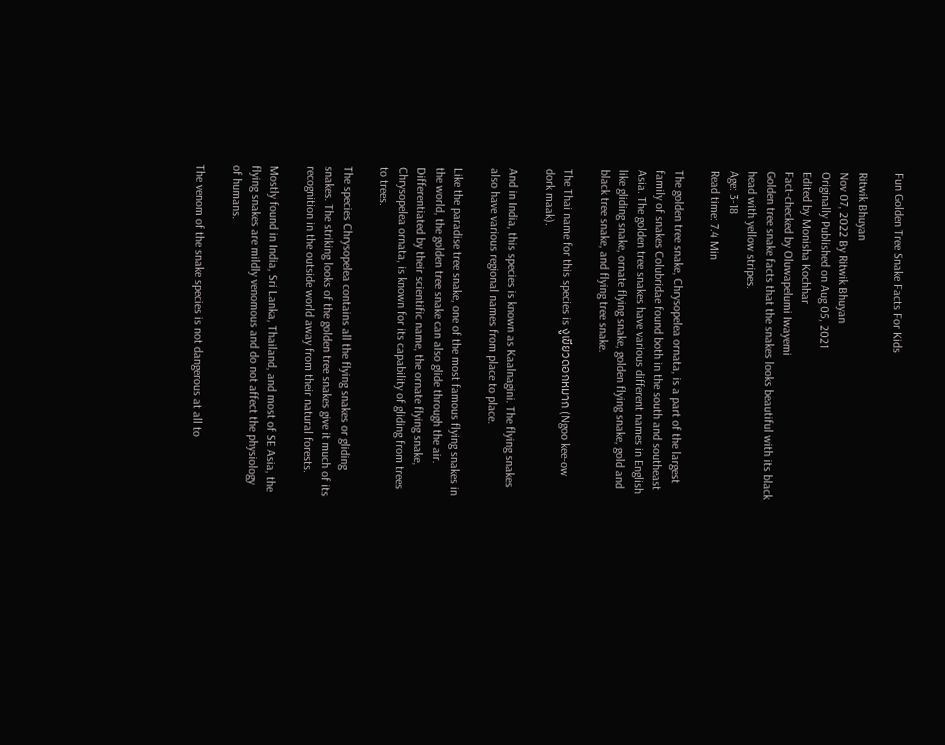Fun Golden Tree Snake Facts For Kids

Ritwik Bhuyan
Nov 07, 2022 By Ritwik Bhuyan
Originally Published on Aug 05, 2021
Edited by Monisha Kochhar
Fact-checked by Oluwapelumi Iwayemi
Golden tree snake facts that the snakes looks beautiful with its black head with yellow stripes.
Age: 3-18
Read time: 7.4 Min

The golden tree snake, Chrysopelea ornata, is a part of the largest family of snakes Colubridae found both in the south and southeast Asia. The golden tree snakes have various different names in English like gliding snake, ornate flying snake, golden flying snake, gold and black tree snake, and flying tree snake.

The Thai name for this species is งูเขียวดอกหมาก (Ngoo kee-ow dork maak).

And in India, this species is known as Kaalnagini. The flying snakes also have various regional names from place to place.

Like the paradise tree snake, one of the most famous flying snakes in the world, the golden tree snake can also glide through the air. Differentiated by their scientific name, the ornate flying snake, Chrysopelea ornata, is known for its capability of gliding from trees to trees.

The species Chrysopelea contains all the flying snakes or gliding snakes. The striking looks of the golden tree snakes give it much of its recognition in the outside world away from their natural forests.

Mostly found in India, Sri Lanka, Thailand, and most of SE Asia, the flying snakes are mildly venomous and do not affect the physiology of humans.

The venom of the snake species is not dangerous at all to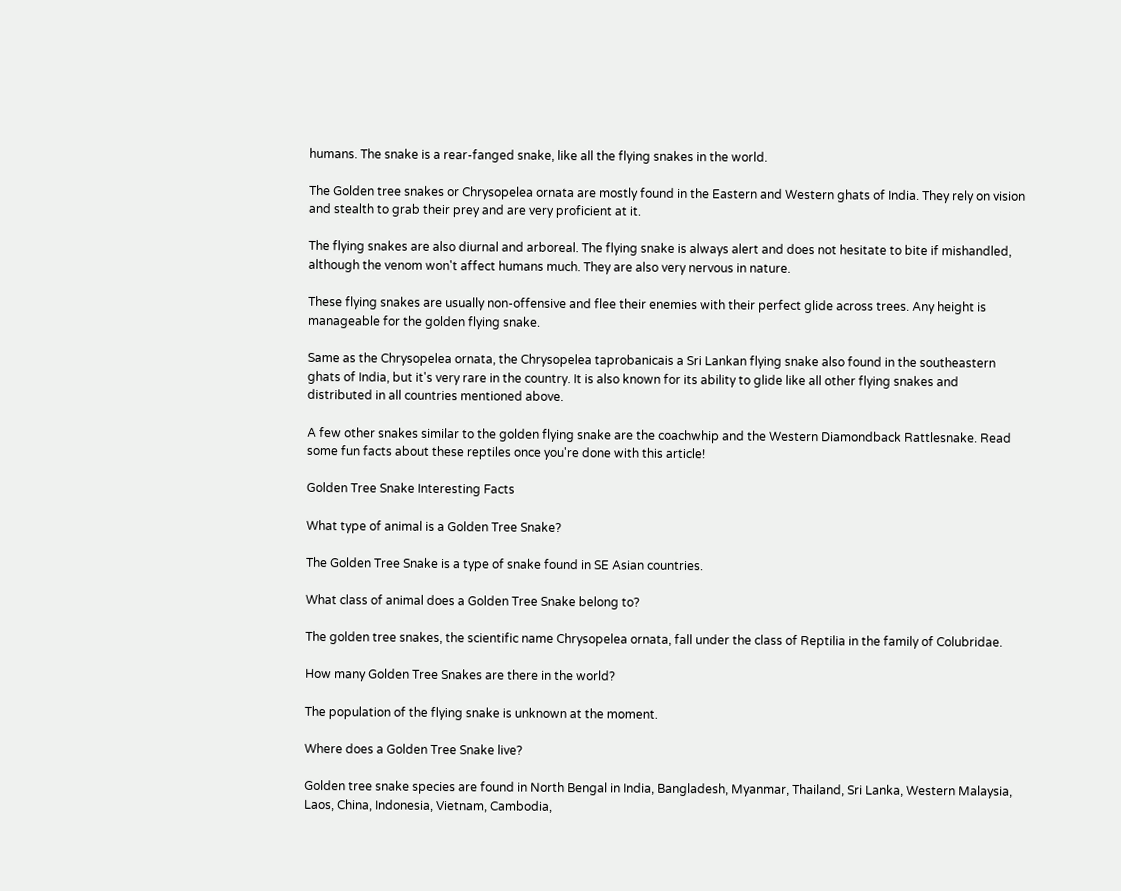humans. The snake is a rear-fanged snake, like all the flying snakes in the world.

The Golden tree snakes or Chrysopelea ornata are mostly found in the Eastern and Western ghats of India. They rely on vision and stealth to grab their prey and are very proficient at it.

The flying snakes are also diurnal and arboreal. The flying snake is always alert and does not hesitate to bite if mishandled, although the venom won't affect humans much. They are also very nervous in nature.

These flying snakes are usually non-offensive and flee their enemies with their perfect glide across trees. Any height is manageable for the golden flying snake.

Same as the Chrysopelea ornata, the Chrysopelea taprobanicais a Sri Lankan flying snake also found in the southeastern ghats of India, but it's very rare in the country. It is also known for its ability to glide like all other flying snakes and distributed in all countries mentioned above.

A few other snakes similar to the golden flying snake are the coachwhip and the Western Diamondback Rattlesnake. Read some fun facts about these reptiles once you're done with this article!

Golden Tree Snake Interesting Facts

What type of animal is a Golden Tree Snake?

The Golden Tree Snake is a type of snake found in SE Asian countries.

What class of animal does a Golden Tree Snake belong to?

The golden tree snakes, the scientific name Chrysopelea ornata, fall under the class of Reptilia in the family of Colubridae.

How many Golden Tree Snakes are there in the world?

The population of the flying snake is unknown at the moment.

Where does a Golden Tree Snake live?

Golden tree snake species are found in North Bengal in India, Bangladesh, Myanmar, Thailand, Sri Lanka, Western Malaysia, Laos, China, Indonesia, Vietnam, Cambodia,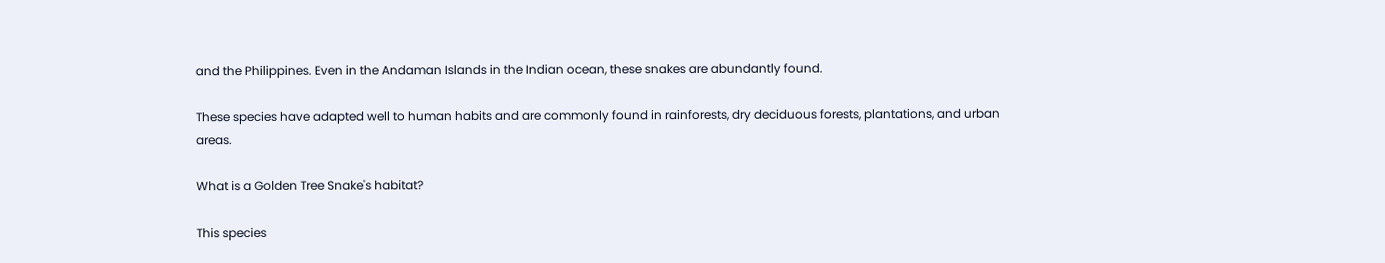and the Philippines. Even in the Andaman Islands in the Indian ocean, these snakes are abundantly found.

These species have adapted well to human habits and are commonly found in rainforests, dry deciduous forests, plantations, and urban areas.

What is a Golden Tree Snake's habitat?

This species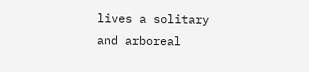lives a solitary and arboreal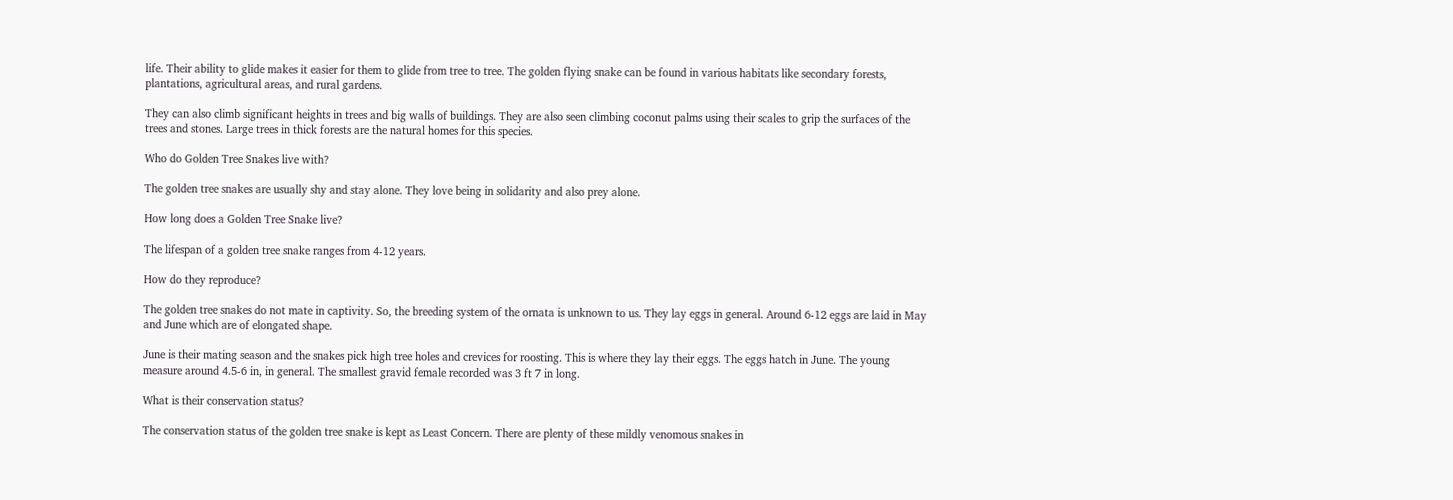life. Their ability to glide makes it easier for them to glide from tree to tree. The golden flying snake can be found in various habitats like secondary forests, plantations, agricultural areas, and rural gardens.

They can also climb significant heights in trees and big walls of buildings. They are also seen climbing coconut palms using their scales to grip the surfaces of the trees and stones. Large trees in thick forests are the natural homes for this species.

Who do Golden Tree Snakes live with?

The golden tree snakes are usually shy and stay alone. They love being in solidarity and also prey alone.

How long does a Golden Tree Snake live?

The lifespan of a golden tree snake ranges from 4-12 years.

How do they reproduce?

The golden tree snakes do not mate in captivity. So, the breeding system of the ornata is unknown to us. They lay eggs in general. Around 6-12 eggs are laid in May and June which are of elongated shape.

June is their mating season and the snakes pick high tree holes and crevices for roosting. This is where they lay their eggs. The eggs hatch in June. The young measure around 4.5-6 in, in general. The smallest gravid female recorded was 3 ft 7 in long.

What is their conservation status?

The conservation status of the golden tree snake is kept as Least Concern. There are plenty of these mildly venomous snakes in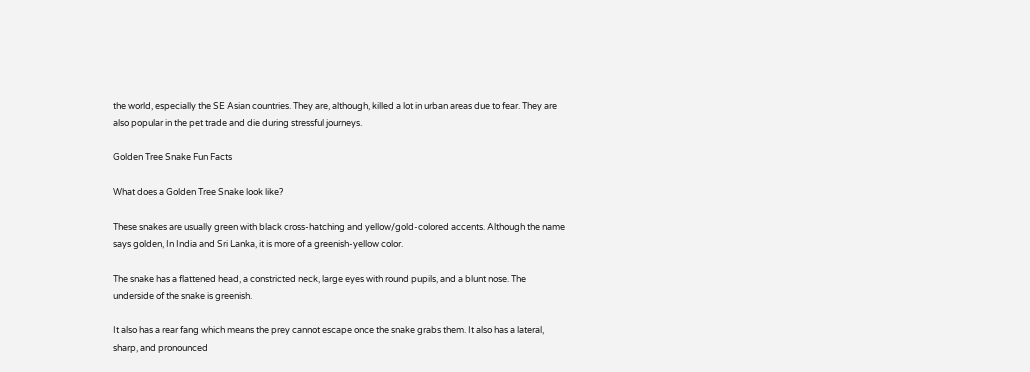the world, especially the SE Asian countries. They are, although, killed a lot in urban areas due to fear. They are also popular in the pet trade and die during stressful journeys.

Golden Tree Snake Fun Facts

What does a Golden Tree Snake look like?

These snakes are usually green with black cross-hatching and yellow/gold-colored accents. Although the name says golden, In India and Sri Lanka, it is more of a greenish-yellow color.

The snake has a flattened head, a constricted neck, large eyes with round pupils, and a blunt nose. The underside of the snake is greenish.

It also has a rear fang which means the prey cannot escape once the snake grabs them. It also has a lateral, sharp, and pronounced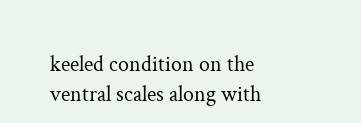keeled condition on the ventral scales along with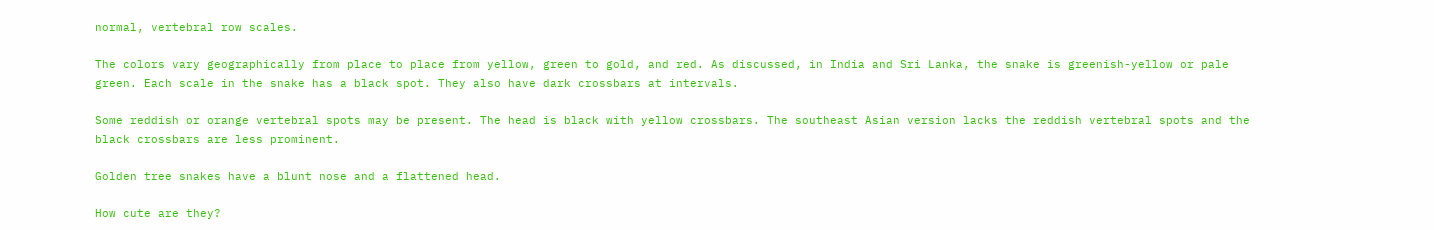normal, vertebral row scales.

The colors vary geographically from place to place from yellow, green to gold, and red. As discussed, in India and Sri Lanka, the snake is greenish-yellow or pale green. Each scale in the snake has a black spot. They also have dark crossbars at intervals.

Some reddish or orange vertebral spots may be present. The head is black with yellow crossbars. The southeast Asian version lacks the reddish vertebral spots and the black crossbars are less prominent.

Golden tree snakes have a blunt nose and a flattened head.

How cute are they?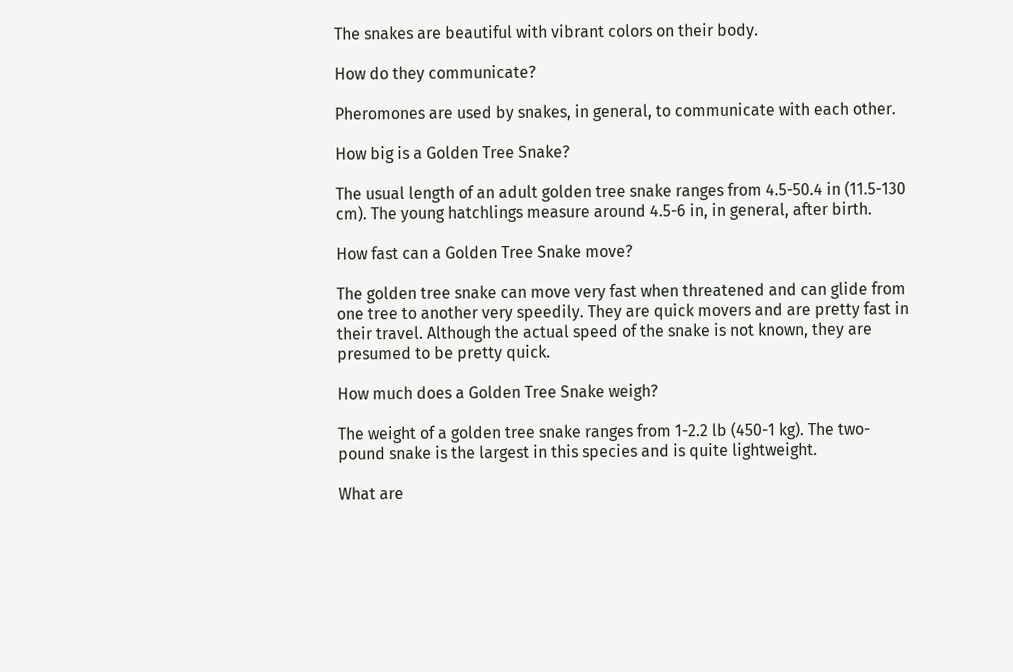The snakes are beautiful with vibrant colors on their body.

How do they communicate?

Pheromones are used by snakes, in general, to communicate with each other.

How big is a Golden Tree Snake?

The usual length of an adult golden tree snake ranges from 4.5-50.4 in (11.5-130 cm). The young hatchlings measure around 4.5-6 in, in general, after birth.

How fast can a Golden Tree Snake move?

The golden tree snake can move very fast when threatened and can glide from one tree to another very speedily. They are quick movers and are pretty fast in their travel. Although the actual speed of the snake is not known, they are presumed to be pretty quick.

How much does a Golden Tree Snake weigh?

The weight of a golden tree snake ranges from 1-2.2 lb (450-1 kg). The two-pound snake is the largest in this species and is quite lightweight.

What are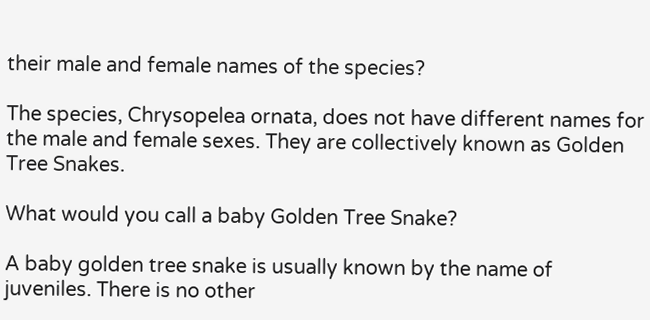their male and female names of the species?

The species, Chrysopelea ornata, does not have different names for the male and female sexes. They are collectively known as Golden Tree Snakes.

What would you call a baby Golden Tree Snake?

A baby golden tree snake is usually known by the name of juveniles. There is no other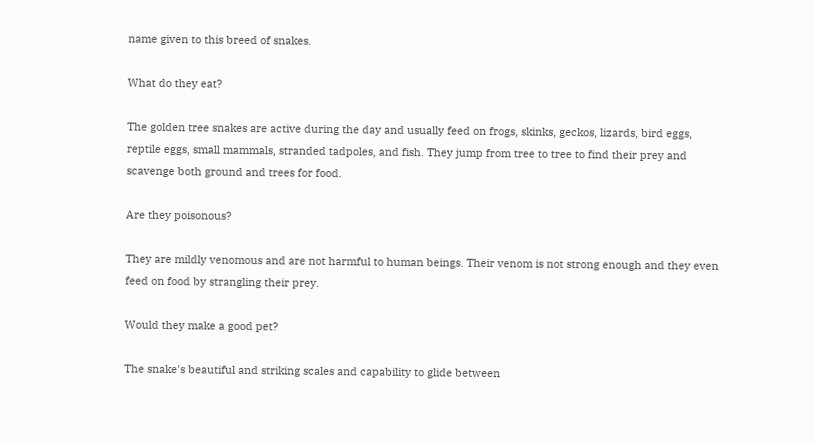name given to this breed of snakes.

What do they eat?

The golden tree snakes are active during the day and usually feed on frogs, skinks, geckos, lizards, bird eggs, reptile eggs, small mammals, stranded tadpoles, and fish. They jump from tree to tree to find their prey and scavenge both ground and trees for food.

Are they poisonous?

They are mildly venomous and are not harmful to human beings. Their venom is not strong enough and they even feed on food by strangling their prey.

Would they make a good pet?

The snake's beautiful and striking scales and capability to glide between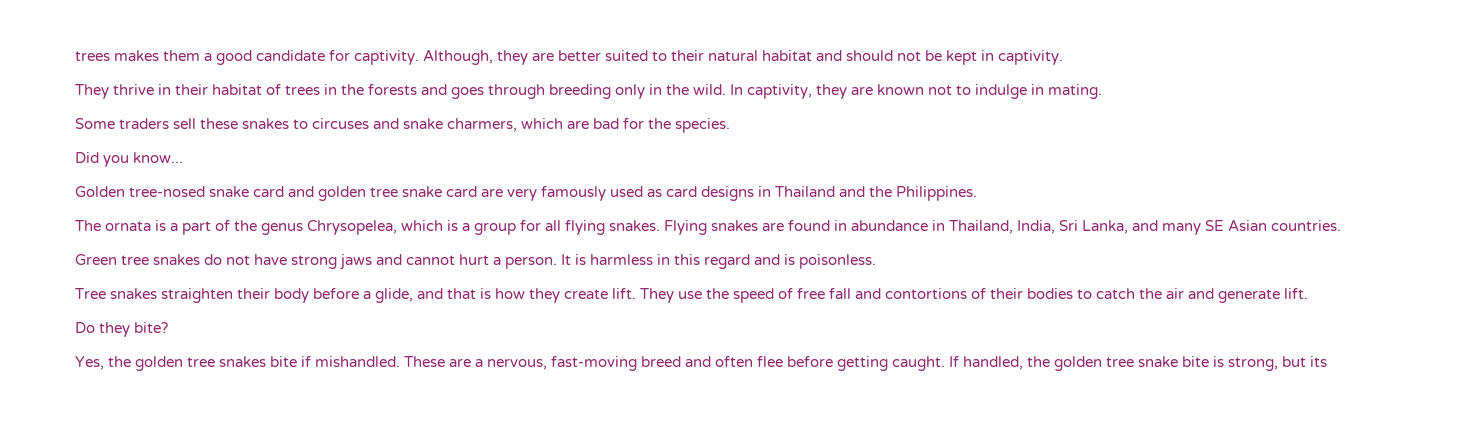trees makes them a good candidate for captivity. Although, they are better suited to their natural habitat and should not be kept in captivity.

They thrive in their habitat of trees in the forests and goes through breeding only in the wild. In captivity, they are known not to indulge in mating.

Some traders sell these snakes to circuses and snake charmers, which are bad for the species.

Did you know...

Golden tree-nosed snake card and golden tree snake card are very famously used as card designs in Thailand and the Philippines.

The ornata is a part of the genus Chrysopelea, which is a group for all flying snakes. Flying snakes are found in abundance in Thailand, India, Sri Lanka, and many SE Asian countries.

Green tree snakes do not have strong jaws and cannot hurt a person. It is harmless in this regard and is poisonless.

Tree snakes straighten their body before a glide, and that is how they create lift. They use the speed of free fall and contortions of their bodies to catch the air and generate lift.

Do they bite?

Yes, the golden tree snakes bite if mishandled. These are a nervous, fast-moving breed and often flee before getting caught. If handled, the golden tree snake bite is strong, but its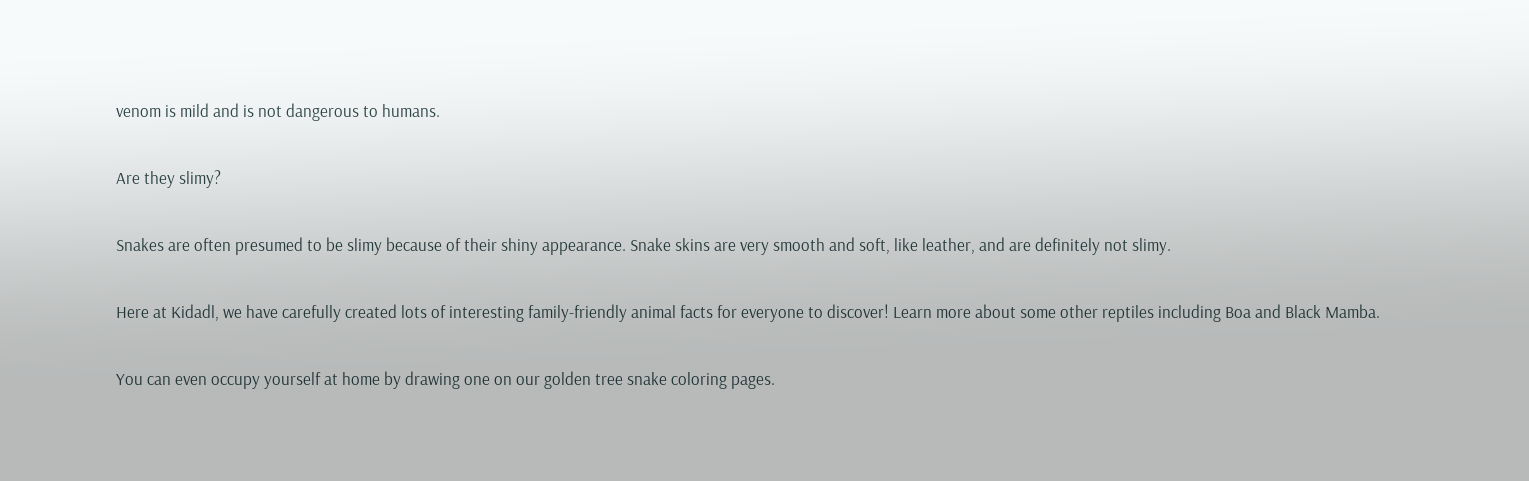venom is mild and is not dangerous to humans.

Are they slimy?

Snakes are often presumed to be slimy because of their shiny appearance. Snake skins are very smooth and soft, like leather, and are definitely not slimy.

Here at Kidadl, we have carefully created lots of interesting family-friendly animal facts for everyone to discover! Learn more about some other reptiles including Boa and Black Mamba.

You can even occupy yourself at home by drawing one on our golden tree snake coloring pages.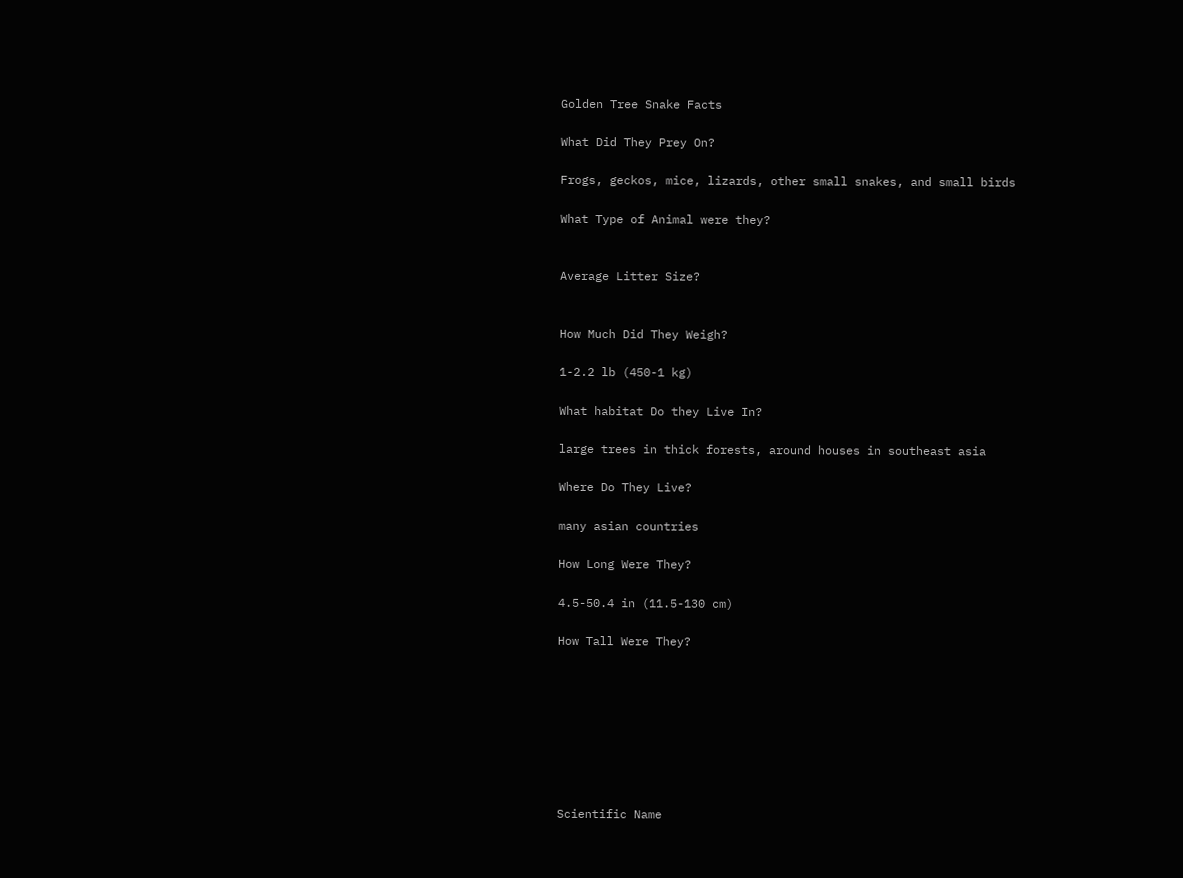Golden Tree Snake Facts

What Did They Prey On?

Frogs, geckos, mice, lizards, other small snakes, and small birds

What Type of Animal were they?


Average Litter Size?


How Much Did They Weigh?

1-2.2 lb (450-1 kg)

What habitat Do they Live In?

large trees in thick forests, around houses in southeast asia

Where Do They Live?

many asian countries

How Long Were They?

4.5-50.4 in (11.5-130 cm)

How Tall Were They?








Scientific Name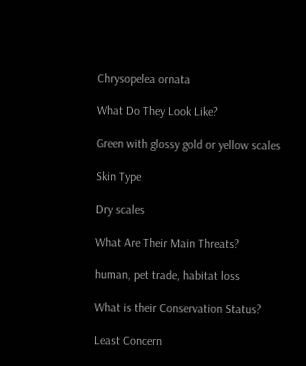Chrysopelea ornata

What Do They Look Like?

Green with glossy gold or yellow scales

Skin Type

Dry scales

What Are Their Main Threats?

human, pet trade, habitat loss

What is their Conservation Status?

Least Concern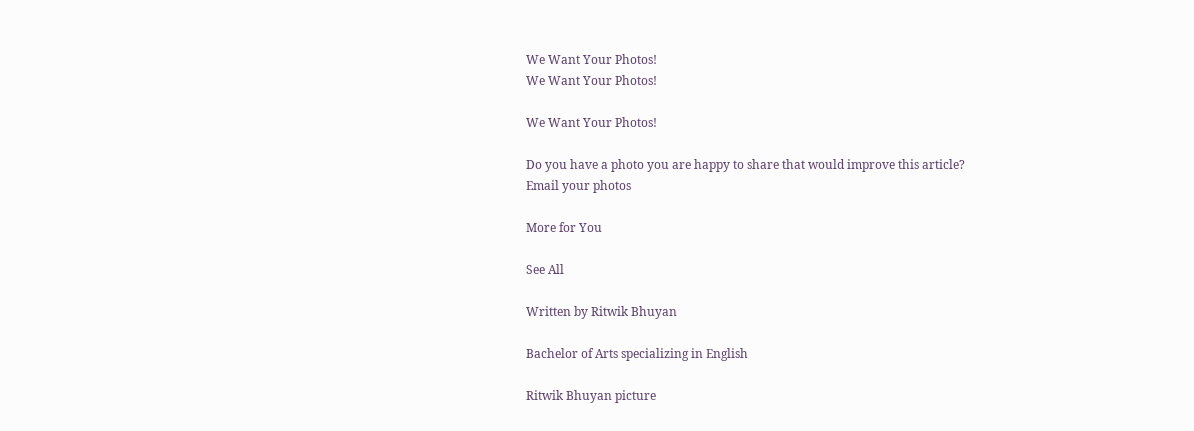We Want Your Photos!
We Want Your Photos!

We Want Your Photos!

Do you have a photo you are happy to share that would improve this article?
Email your photos

More for You

See All

Written by Ritwik Bhuyan

Bachelor of Arts specializing in English

Ritwik Bhuyan picture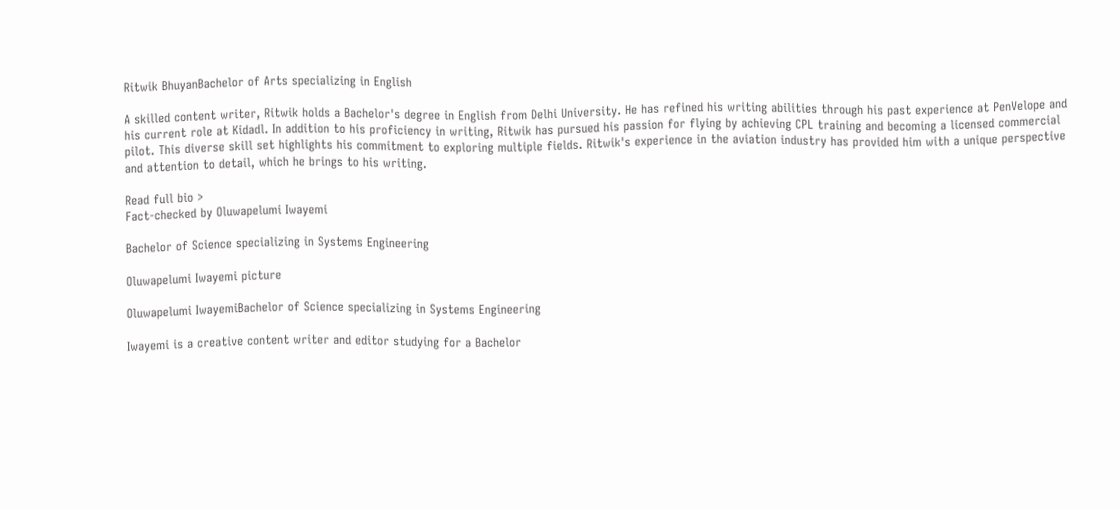Ritwik BhuyanBachelor of Arts specializing in English

A skilled content writer, Ritwik holds a Bachelor's degree in English from Delhi University. He has refined his writing abilities through his past experience at PenVelope and his current role at Kidadl. In addition to his proficiency in writing, Ritwik has pursued his passion for flying by achieving CPL training and becoming a licensed commercial pilot. This diverse skill set highlights his commitment to exploring multiple fields. Ritwik's experience in the aviation industry has provided him with a unique perspective and attention to detail, which he brings to his writing.

Read full bio >
Fact-checked by Oluwapelumi Iwayemi

Bachelor of Science specializing in Systems Engineering

Oluwapelumi Iwayemi picture

Oluwapelumi IwayemiBachelor of Science specializing in Systems Engineering

Iwayemi is a creative content writer and editor studying for a Bachelor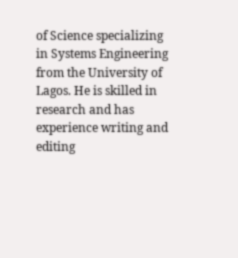of Science specializing in Systems Engineering from the University of Lagos. He is skilled in research and has experience writing and editing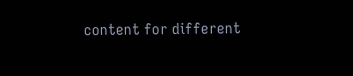content for different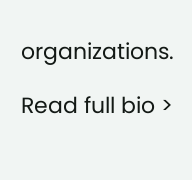organizations.

Read full bio >